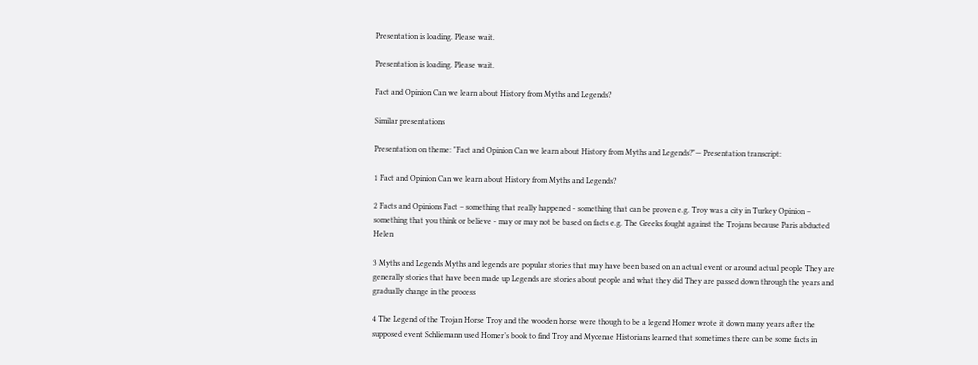Presentation is loading. Please wait.

Presentation is loading. Please wait.

Fact and Opinion Can we learn about History from Myths and Legends?

Similar presentations

Presentation on theme: "Fact and Opinion Can we learn about History from Myths and Legends?"— Presentation transcript:

1 Fact and Opinion Can we learn about History from Myths and Legends?

2 Facts and Opinions Fact – something that really happened - something that can be proven e.g. Troy was a city in Turkey Opinion – something that you think or believe - may or may not be based on facts e.g. The Greeks fought against the Trojans because Paris abducted Helen

3 Myths and Legends Myths and legends are popular stories that may have been based on an actual event or around actual people They are generally stories that have been made up Legends are stories about people and what they did They are passed down through the years and gradually change in the process

4 The Legend of the Trojan Horse Troy and the wooden horse were though to be a legend Homer wrote it down many years after the supposed event Schliemann used Homer’s book to find Troy and Mycenae Historians learned that sometimes there can be some facts in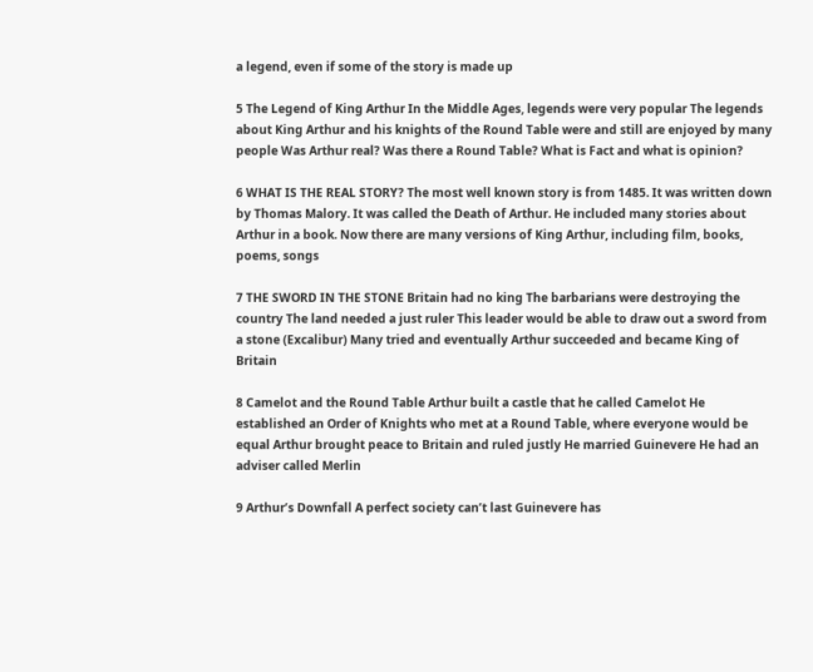a legend, even if some of the story is made up

5 The Legend of King Arthur In the Middle Ages, legends were very popular The legends about King Arthur and his knights of the Round Table were and still are enjoyed by many people Was Arthur real? Was there a Round Table? What is Fact and what is opinion?

6 WHAT IS THE REAL STORY? The most well known story is from 1485. It was written down by Thomas Malory. It was called the Death of Arthur. He included many stories about Arthur in a book. Now there are many versions of King Arthur, including film, books, poems, songs

7 THE SWORD IN THE STONE Britain had no king The barbarians were destroying the country The land needed a just ruler This leader would be able to draw out a sword from a stone (Excalibur) Many tried and eventually Arthur succeeded and became King of Britain

8 Camelot and the Round Table Arthur built a castle that he called Camelot He established an Order of Knights who met at a Round Table, where everyone would be equal Arthur brought peace to Britain and ruled justly He married Guinevere He had an adviser called Merlin

9 Arthur’s Downfall A perfect society can’t last Guinevere has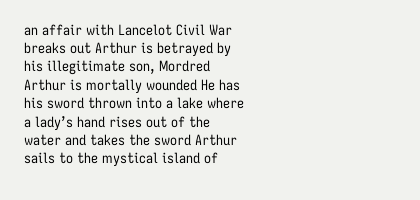an affair with Lancelot Civil War breaks out Arthur is betrayed by his illegitimate son, Mordred Arthur is mortally wounded He has his sword thrown into a lake where a lady’s hand rises out of the water and takes the sword Arthur sails to the mystical island of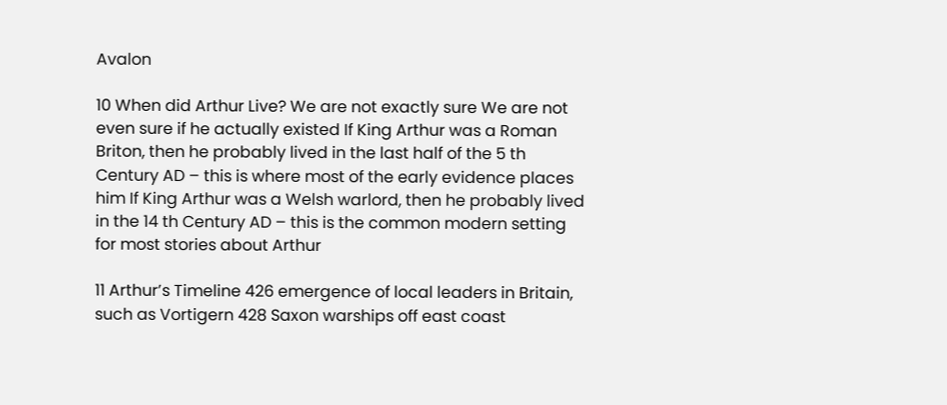Avalon

10 When did Arthur Live? We are not exactly sure We are not even sure if he actually existed If King Arthur was a Roman Briton, then he probably lived in the last half of the 5 th Century AD – this is where most of the early evidence places him If King Arthur was a Welsh warlord, then he probably lived in the 14 th Century AD – this is the common modern setting for most stories about Arthur

11 Arthur’s Timeline 426 emergence of local leaders in Britain, such as Vortigern 428 Saxon warships off east coast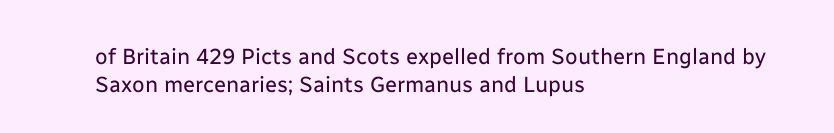of Britain 429 Picts and Scots expelled from Southern England by Saxon mercenaries; Saints Germanus and Lupus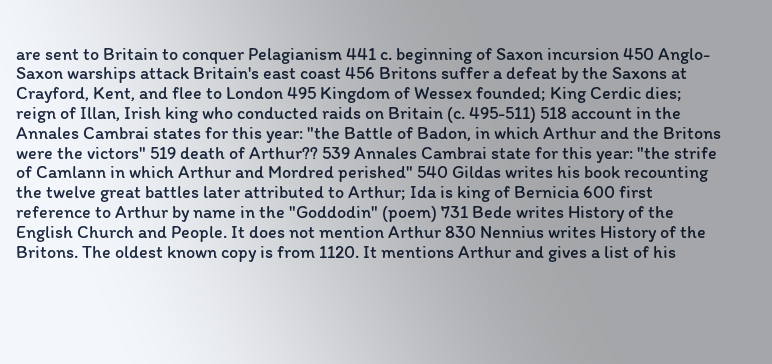are sent to Britain to conquer Pelagianism 441 c. beginning of Saxon incursion 450 Anglo-Saxon warships attack Britain's east coast 456 Britons suffer a defeat by the Saxons at Crayford, Kent, and flee to London 495 Kingdom of Wessex founded; King Cerdic dies; reign of Illan, Irish king who conducted raids on Britain (c. 495-511) 518 account in the Annales Cambrai states for this year: "the Battle of Badon, in which Arthur and the Britons were the victors" 519 death of Arthur?? 539 Annales Cambrai state for this year: "the strife of Camlann in which Arthur and Mordred perished" 540 Gildas writes his book recounting the twelve great battles later attributed to Arthur; Ida is king of Bernicia 600 first reference to Arthur by name in the "Goddodin" (poem) 731 Bede writes History of the English Church and People. It does not mention Arthur 830 Nennius writes History of the Britons. The oldest known copy is from 1120. It mentions Arthur and gives a list of his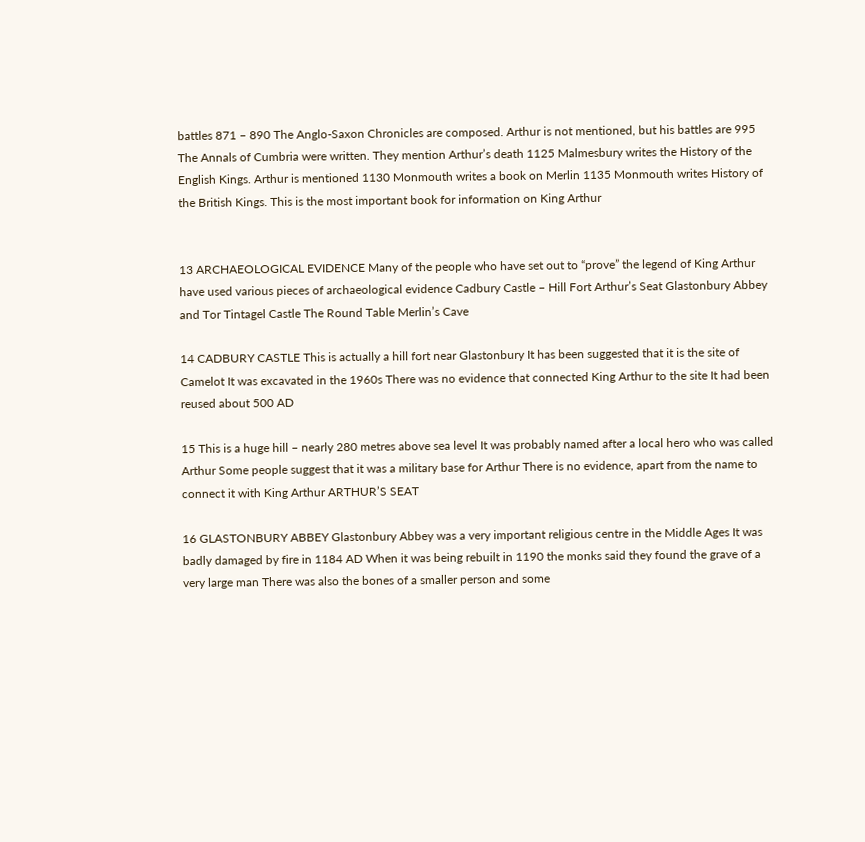battles 871 – 890 The Anglo-Saxon Chronicles are composed. Arthur is not mentioned, but his battles are 995 The Annals of Cumbria were written. They mention Arthur’s death 1125 Malmesbury writes the History of the English Kings. Arthur is mentioned 1130 Monmouth writes a book on Merlin 1135 Monmouth writes History of the British Kings. This is the most important book for information on King Arthur


13 ARCHAEOLOGICAL EVIDENCE Many of the people who have set out to “prove” the legend of King Arthur have used various pieces of archaeological evidence Cadbury Castle – Hill Fort Arthur’s Seat Glastonbury Abbey and Tor Tintagel Castle The Round Table Merlin’s Cave

14 CADBURY CASTLE This is actually a hill fort near Glastonbury It has been suggested that it is the site of Camelot It was excavated in the 1960s There was no evidence that connected King Arthur to the site It had been reused about 500 AD

15 This is a huge hill – nearly 280 metres above sea level It was probably named after a local hero who was called Arthur Some people suggest that it was a military base for Arthur There is no evidence, apart from the name to connect it with King Arthur ARTHUR’S SEAT

16 GLASTONBURY ABBEY Glastonbury Abbey was a very important religious centre in the Middle Ages It was badly damaged by fire in 1184 AD When it was being rebuilt in 1190 the monks said they found the grave of a very large man There was also the bones of a smaller person and some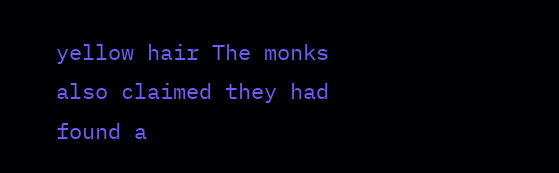yellow hair The monks also claimed they had found a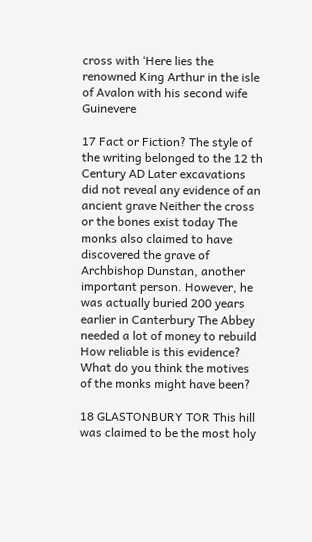cross with ‘Here lies the renowned King Arthur in the isle of Avalon with his second wife Guinevere

17 Fact or Fiction? The style of the writing belonged to the 12 th Century AD Later excavations did not reveal any evidence of an ancient grave Neither the cross or the bones exist today The monks also claimed to have discovered the grave of Archbishop Dunstan, another important person. However, he was actually buried 200 years earlier in Canterbury The Abbey needed a lot of money to rebuild How reliable is this evidence? What do you think the motives of the monks might have been?

18 GLASTONBURY TOR This hill was claimed to be the most holy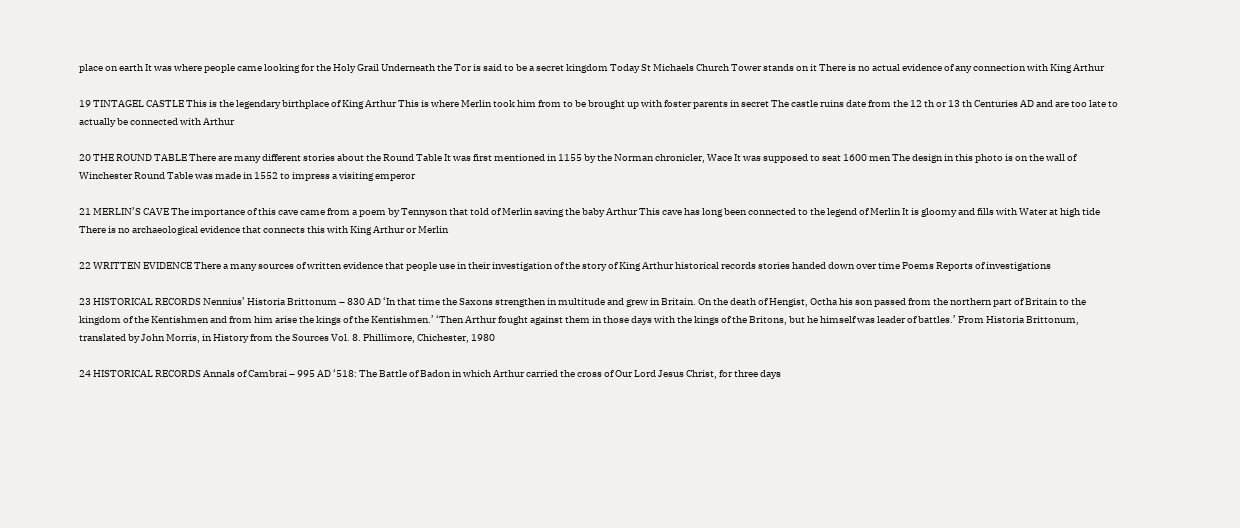place on earth It was where people came looking for the Holy Grail Underneath the Tor is said to be a secret kingdom Today St Michaels Church Tower stands on it There is no actual evidence of any connection with King Arthur

19 TINTAGEL CASTLE This is the legendary birthplace of King Arthur This is where Merlin took him from to be brought up with foster parents in secret The castle ruins date from the 12 th or 13 th Centuries AD and are too late to actually be connected with Arthur

20 THE ROUND TABLE There are many different stories about the Round Table It was first mentioned in 1155 by the Norman chronicler, Wace It was supposed to seat 1600 men The design in this photo is on the wall of Winchester Round Table was made in 1552 to impress a visiting emperor

21 MERLIN’S CAVE The importance of this cave came from a poem by Tennyson that told of Merlin saving the baby Arthur This cave has long been connected to the legend of Merlin It is gloomy and fills with Water at high tide There is no archaeological evidence that connects this with King Arthur or Merlin

22 WRITTEN EVIDENCE There a many sources of written evidence that people use in their investigation of the story of King Arthur historical records stories handed down over time Poems Reports of investigations

23 HISTORICAL RECORDS Nennius’ Historia Brittonum – 830 AD ‘In that time the Saxons strengthen in multitude and grew in Britain. On the death of Hengist, Octha his son passed from the northern part of Britain to the kingdom of the Kentishmen and from him arise the kings of the Kentishmen.’ ‘Then Arthur fought against them in those days with the kings of the Britons, but he himself was leader of battles.’ From Historia Brittonum, translated by John Morris, in History from the Sources Vol. 8. Phillimore, Chichester, 1980

24 HISTORICAL RECORDS Annals of Cambrai – 995 AD ‘518: The Battle of Badon in which Arthur carried the cross of Our Lord Jesus Christ, for three days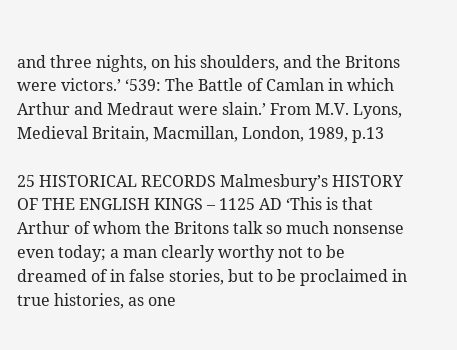and three nights, on his shoulders, and the Britons were victors.’ ‘539: The Battle of Camlan in which Arthur and Medraut were slain.’ From M.V. Lyons, Medieval Britain, Macmillan, London, 1989, p.13

25 HISTORICAL RECORDS Malmesbury’s HISTORY OF THE ENGLISH KINGS – 1125 AD ‘This is that Arthur of whom the Britons talk so much nonsense even today; a man clearly worthy not to be dreamed of in false stories, but to be proclaimed in true histories, as one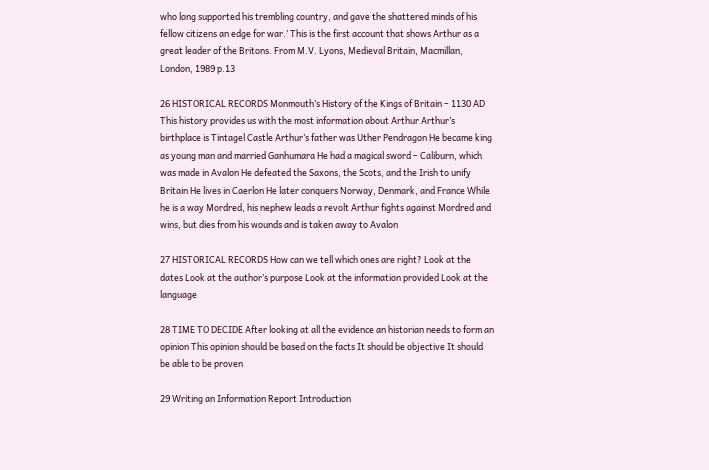who long supported his trembling country, and gave the shattered minds of his fellow citizens an edge for war.’ This is the first account that shows Arthur as a great leader of the Britons. From M.V. Lyons, Medieval Britain, Macmillan, London, 1989 p.13

26 HISTORICAL RECORDS Monmouth’s History of the Kings of Britain – 1130 AD This history provides us with the most information about Arthur Arthur’s birthplace is Tintagel Castle Arthur’s father was Uther Pendragon He became king as young man and married Ganhumara He had a magical sword – Caliburn, which was made in Avalon He defeated the Saxons, the Scots, and the Irish to unify Britain He lives in Caerlon He later conquers Norway, Denmark, and France While he is a way Mordred, his nephew leads a revolt Arthur fights against Mordred and wins, but dies from his wounds and is taken away to Avalon

27 HISTORICAL RECORDS How can we tell which ones are right? Look at the dates Look at the author’s purpose Look at the information provided Look at the language

28 TIME TO DECIDE After looking at all the evidence an historian needs to form an opinion This opinion should be based on the facts It should be objective It should be able to be proven

29 Writing an Information Report Introduction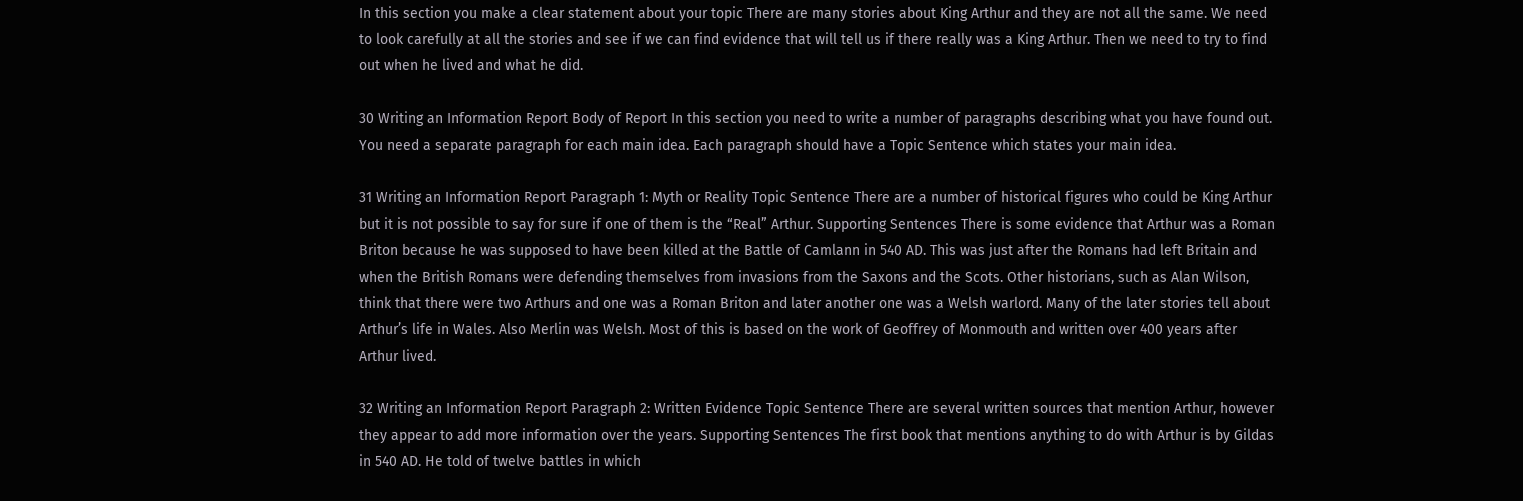In this section you make a clear statement about your topic There are many stories about King Arthur and they are not all the same. We need to look carefully at all the stories and see if we can find evidence that will tell us if there really was a King Arthur. Then we need to try to find out when he lived and what he did.

30 Writing an Information Report Body of Report In this section you need to write a number of paragraphs describing what you have found out. You need a separate paragraph for each main idea. Each paragraph should have a Topic Sentence which states your main idea.

31 Writing an Information Report Paragraph 1: Myth or Reality Topic Sentence There are a number of historical figures who could be King Arthur but it is not possible to say for sure if one of them is the “Real” Arthur. Supporting Sentences There is some evidence that Arthur was a Roman Briton because he was supposed to have been killed at the Battle of Camlann in 540 AD. This was just after the Romans had left Britain and when the British Romans were defending themselves from invasions from the Saxons and the Scots. Other historians, such as Alan Wilson, think that there were two Arthurs and one was a Roman Briton and later another one was a Welsh warlord. Many of the later stories tell about Arthur’s life in Wales. Also Merlin was Welsh. Most of this is based on the work of Geoffrey of Monmouth and written over 400 years after Arthur lived.

32 Writing an Information Report Paragraph 2: Written Evidence Topic Sentence There are several written sources that mention Arthur, however they appear to add more information over the years. Supporting Sentences The first book that mentions anything to do with Arthur is by Gildas in 540 AD. He told of twelve battles in which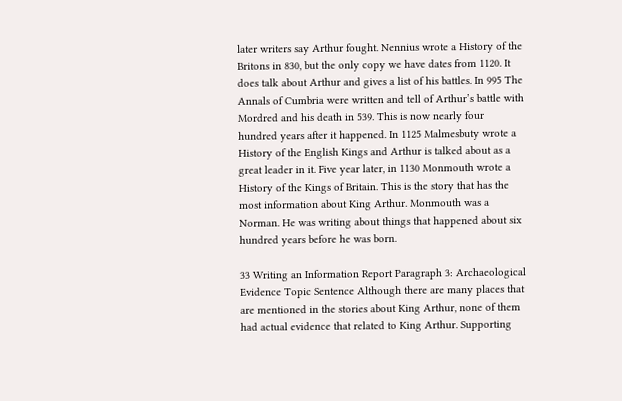later writers say Arthur fought. Nennius wrote a History of the Britons in 830, but the only copy we have dates from 1120. It does talk about Arthur and gives a list of his battles. In 995 The Annals of Cumbria were written and tell of Arthur’s battle with Mordred and his death in 539. This is now nearly four hundred years after it happened. In 1125 Malmesbuty wrote a History of the English Kings and Arthur is talked about as a great leader in it. Five year later, in 1130 Monmouth wrote a History of the Kings of Britain. This is the story that has the most information about King Arthur. Monmouth was a Norman. He was writing about things that happened about six hundred years before he was born.

33 Writing an Information Report Paragraph 3: Archaeological Evidence Topic Sentence Although there are many places that are mentioned in the stories about King Arthur, none of them had actual evidence that related to King Arthur. Supporting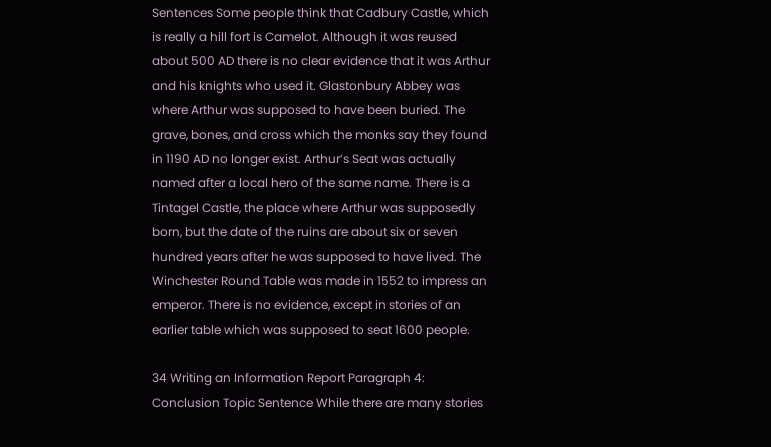Sentences Some people think that Cadbury Castle, which is really a hill fort is Camelot. Although it was reused about 500 AD there is no clear evidence that it was Arthur and his knights who used it. Glastonbury Abbey was where Arthur was supposed to have been buried. The grave, bones, and cross which the monks say they found in 1190 AD no longer exist. Arthur’s Seat was actually named after a local hero of the same name. There is a Tintagel Castle, the place where Arthur was supposedly born, but the date of the ruins are about six or seven hundred years after he was supposed to have lived. The Winchester Round Table was made in 1552 to impress an emperor. There is no evidence, except in stories of an earlier table which was supposed to seat 1600 people.

34 Writing an Information Report Paragraph 4: Conclusion Topic Sentence While there are many stories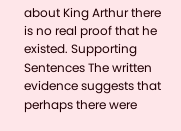about King Arthur there is no real proof that he existed. Supporting Sentences The written evidence suggests that perhaps there were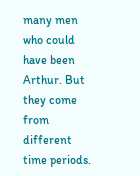many men who could have been Arthur. But they come from different time periods.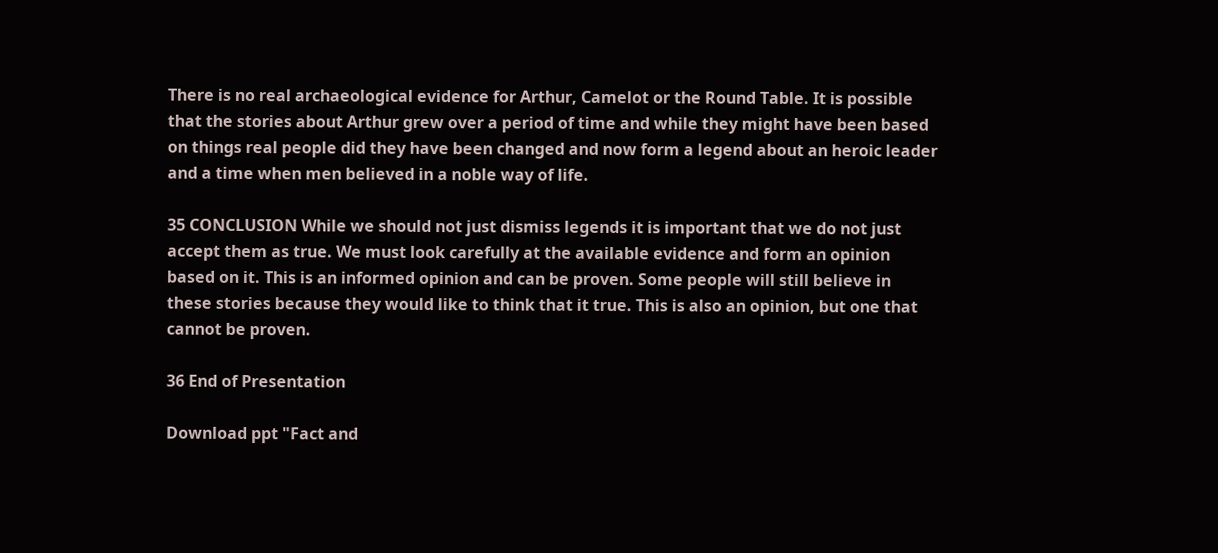There is no real archaeological evidence for Arthur, Camelot or the Round Table. It is possible that the stories about Arthur grew over a period of time and while they might have been based on things real people did they have been changed and now form a legend about an heroic leader and a time when men believed in a noble way of life.

35 CONCLUSION While we should not just dismiss legends it is important that we do not just accept them as true. We must look carefully at the available evidence and form an opinion based on it. This is an informed opinion and can be proven. Some people will still believe in these stories because they would like to think that it true. This is also an opinion, but one that cannot be proven.

36 End of Presentation

Download ppt "Fact and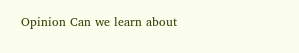Opinion Can we learn about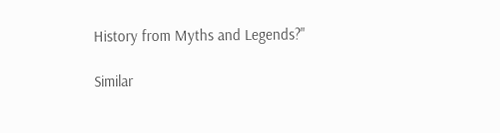History from Myths and Legends?"

Similar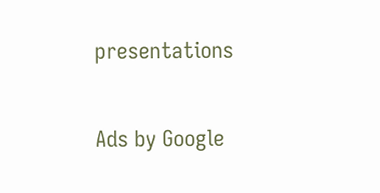presentations

Ads by Google